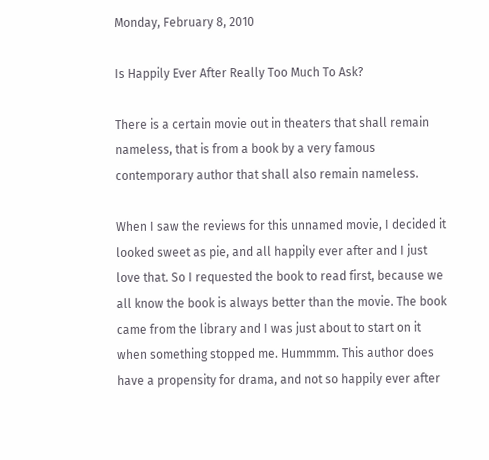Monday, February 8, 2010

Is Happily Ever After Really Too Much To Ask?

There is a certain movie out in theaters that shall remain nameless, that is from a book by a very famous contemporary author that shall also remain nameless.

When I saw the reviews for this unnamed movie, I decided it looked sweet as pie, and all happily ever after and I just love that. So I requested the book to read first, because we all know the book is always better than the movie. The book came from the library and I was just about to start on it when something stopped me. Hummmm. This author does have a propensity for drama, and not so happily ever after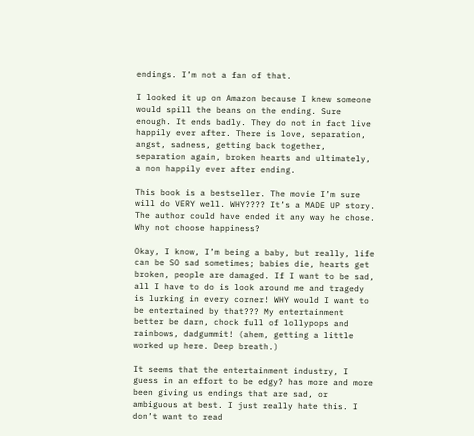endings. I’m not a fan of that.

I looked it up on Amazon because I knew someone would spill the beans on the ending. Sure enough. It ends badly. They do not in fact live happily ever after. There is love, separation, angst, sadness, getting back together, separation again, broken hearts and ultimately, a non happily ever after ending.

This book is a bestseller. The movie I’m sure will do VERY well. WHY???? It’s a MADE UP story. The author could have ended it any way he chose. Why not choose happiness?

Okay, I know, I’m being a baby, but really, life can be SO sad sometimes; babies die, hearts get broken, people are damaged. If I want to be sad, all I have to do is look around me and tragedy is lurking in every corner! WHY would I want to be entertained by that??? My entertainment better be darn, chock full of lollypops and rainbows, dadgummit! (ahem, getting a little worked up here. Deep breath.)

It seems that the entertainment industry, I guess in an effort to be edgy? has more and more been giving us endings that are sad, or ambiguous at best. I just really hate this. I don’t want to read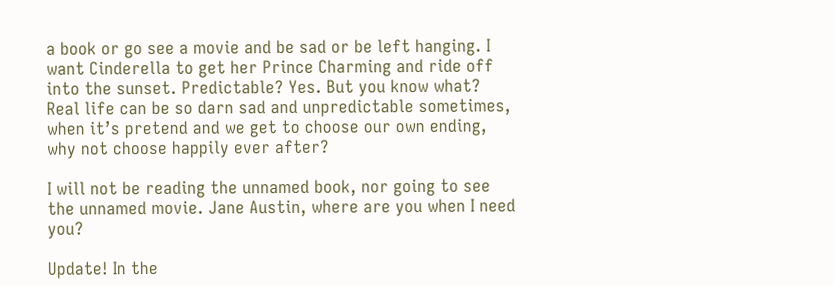a book or go see a movie and be sad or be left hanging. I want Cinderella to get her Prince Charming and ride off into the sunset. Predictable? Yes. But you know what? Real life can be so darn sad and unpredictable sometimes, when it’s pretend and we get to choose our own ending, why not choose happily ever after?

I will not be reading the unnamed book, nor going to see the unnamed movie. Jane Austin, where are you when I need you?

Update! In the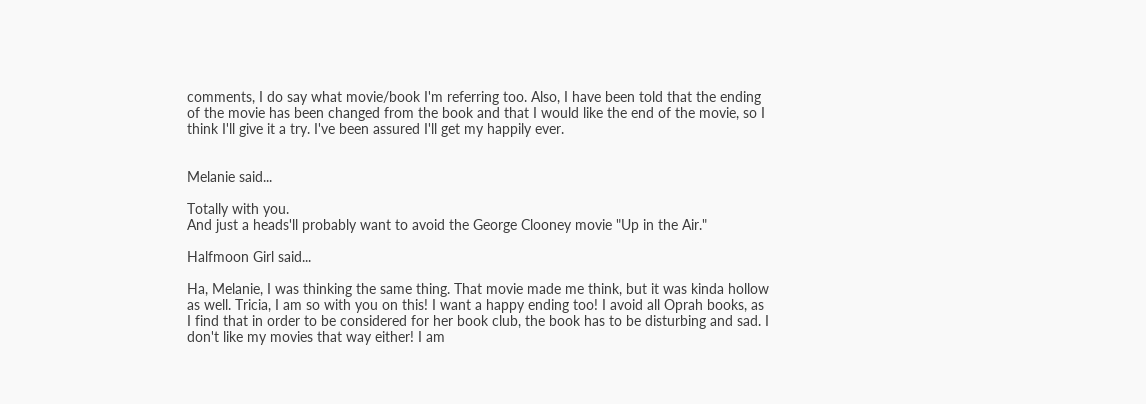comments, I do say what movie/book I'm referring too. Also, I have been told that the ending of the movie has been changed from the book and that I would like the end of the movie, so I think I'll give it a try. I've been assured I'll get my happily ever.


Melanie said...

Totally with you.
And just a heads'll probably want to avoid the George Clooney movie "Up in the Air."

Halfmoon Girl said...

Ha, Melanie, I was thinking the same thing. That movie made me think, but it was kinda hollow as well. Tricia, I am so with you on this! I want a happy ending too! I avoid all Oprah books, as I find that in order to be considered for her book club, the book has to be disturbing and sad. I don't like my movies that way either! I am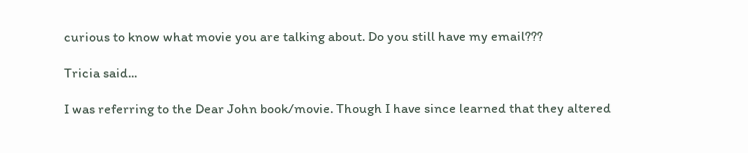curious to know what movie you are talking about. Do you still have my email???

Tricia said...

I was referring to the Dear John book/movie. Though I have since learned that they altered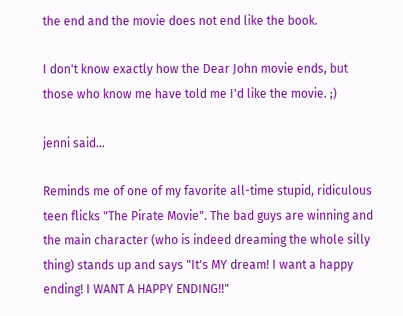the end and the movie does not end like the book.

I don't know exactly how the Dear John movie ends, but those who know me have told me I'd like the movie. ;)

jenni said...

Reminds me of one of my favorite all-time stupid, ridiculous teen flicks "The Pirate Movie". The bad guys are winning and the main character (who is indeed dreaming the whole silly thing) stands up and says "It's MY dream! I want a happy ending! I WANT A HAPPY ENDING!!"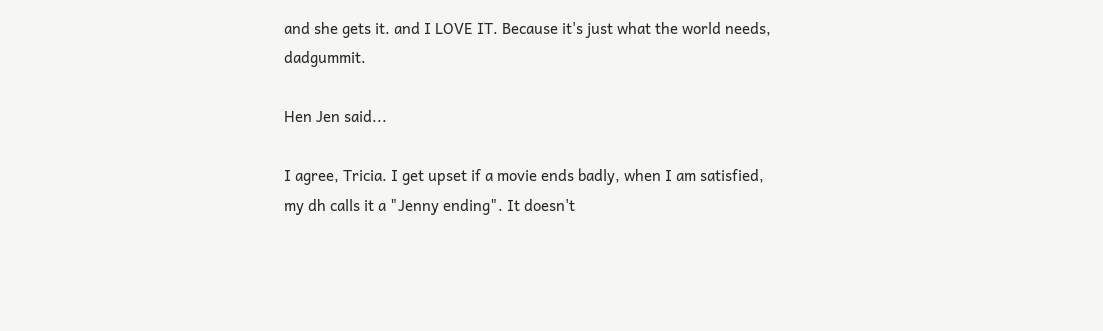and she gets it. and I LOVE IT. Because it's just what the world needs, dadgummit.

Hen Jen said...

I agree, Tricia. I get upset if a movie ends badly, when I am satisfied, my dh calls it a "Jenny ending". It doesn't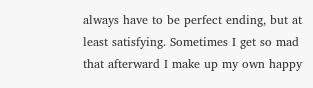always have to be perfect ending, but at least satisfying. Sometimes I get so mad that afterward I make up my own happy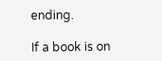ending.

If a book is on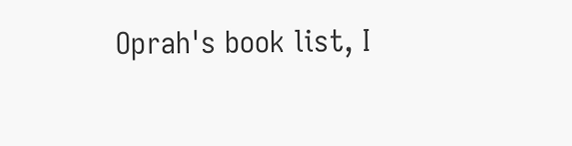Oprah's book list, I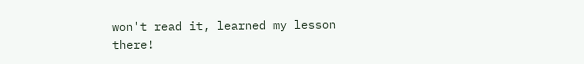won't read it, learned my lesson there!